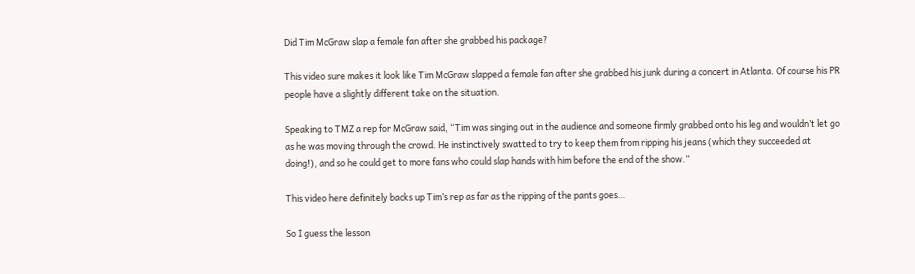Did Tim McGraw slap a female fan after she grabbed his package?

This video sure makes it look like Tim McGraw slapped a female fan after she grabbed his junk during a concert in Atlanta. Of course his PR people have a slightly different take on the situation.

Speaking to TMZ a rep for McGraw said, “Tim was singing out in the audience and someone firmly grabbed onto his leg and wouldn’t let go as he was moving through the crowd. He instinctively swatted to try to keep them from ripping his jeans (which they succeeded at doing!), and so he could get to more fans who could slap hands with him before the end of the show.”

This video here definitely backs up Tim’s rep as far as the ripping of the pants goes…

So I guess the lesson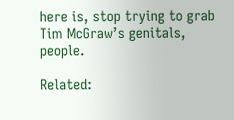here is, stop trying to grab Tim McGraw’s genitals, people.

Related: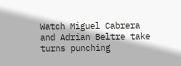Watch Miguel Cabrera and Adrian Beltre take turns punching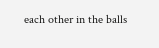each other in the balls